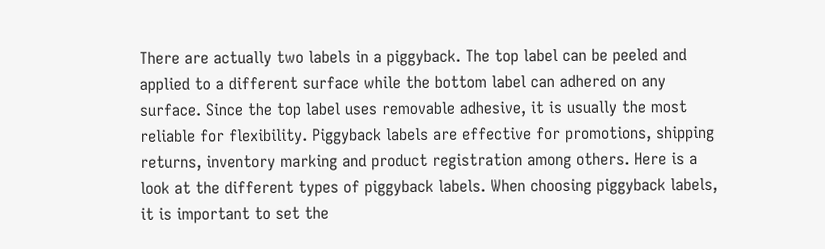There are actually two labels in a piggyback. The top label can be peeled and applied to a different surface while the bottom label can adhered on any surface. Since the top label uses removable adhesive, it is usually the most reliable for flexibility. Piggyback labels are effective for promotions, shipping returns, inventory marking and product registration among others. Here is a look at the different types of piggyback labels. When choosing piggyback labels, it is important to set the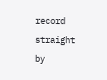record straight by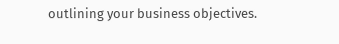outlining your business objectives.